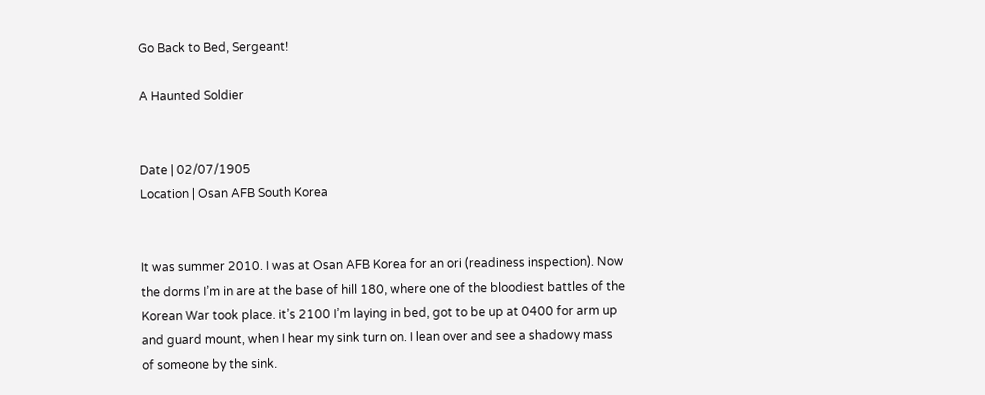Go Back to Bed, Sergeant!

A Haunted Soldier


Date | 02/07/1905
Location | Osan AFB South Korea


It was summer 2010. I was at Osan AFB Korea for an ori (readiness inspection). Now the dorms I’m in are at the base of hill 180, where one of the bloodiest battles of the Korean War took place. it’s 2100 I’m laying in bed, got to be up at 0400 for arm up and guard mount, when I hear my sink turn on. I lean over and see a shadowy mass of someone by the sink.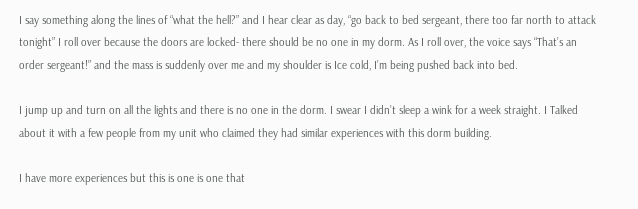I say something along the lines of “what the hell?” and I hear clear as day, “go back to bed sergeant, there too far north to attack tonight” I roll over because the doors are locked- there should be no one in my dorm. As I roll over, the voice says “That’s an order sergeant!” and the mass is suddenly over me and my shoulder is Ice cold, I’m being pushed back into bed.

I jump up and turn on all the lights and there is no one in the dorm. I swear I didn’t sleep a wink for a week straight. I Talked about it with a few people from my unit who claimed they had similar experiences with this dorm building.

I have more experiences but this is one is one that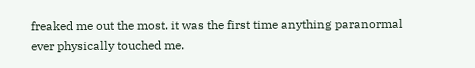freaked me out the most. it was the first time anything paranormal ever physically touched me.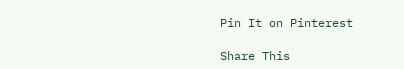Pin It on Pinterest

Share This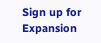Sign up for Expansion